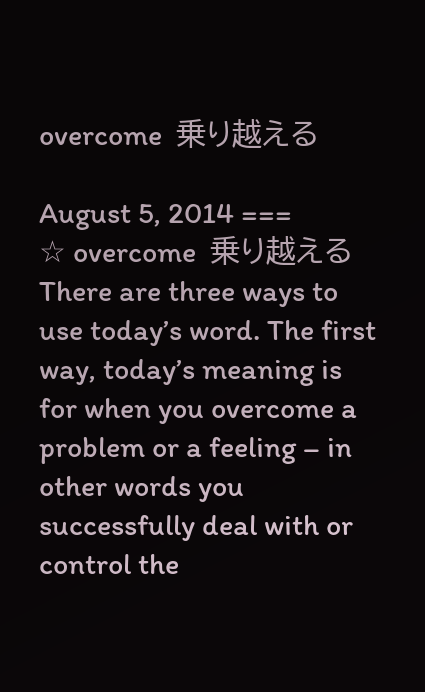overcome  乗り越える

August 5, 2014 ===
☆ overcome  乗り越える
There are three ways to use today’s word. The first way, today’s meaning is for when you overcome a problem or a feeling – in other words you successfully deal with or control the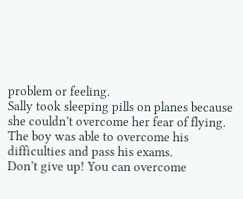problem or feeling.
Sally took sleeping pills on planes because she couldn’t overcome her fear of flying.
The boy was able to overcome his difficulties and pass his exams.
Don’t give up! You can overcome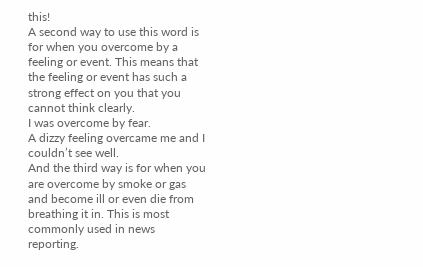this!
A second way to use this word is for when you overcome by a feeling or event. This means that the feeling or event has such a strong effect on you that you cannot think clearly.
I was overcome by fear.
A dizzy feeling overcame me and I couldn’t see well.
And the third way is for when you are overcome by smoke or gas and become ill or even die from breathing it in. This is most commonly used in news reporting.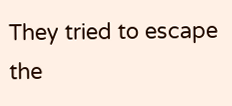They tried to escape the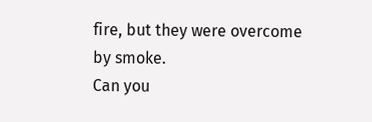fire, but they were overcome by smoke.
Can you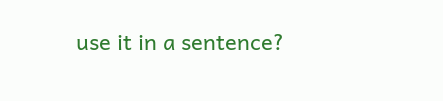use it in a sentence?